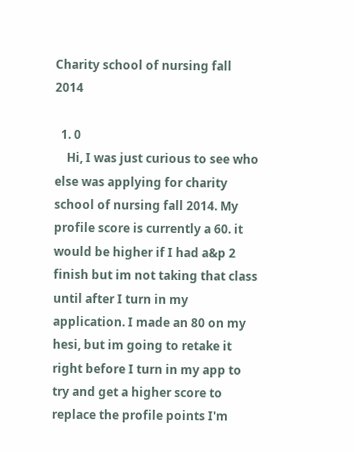Charity school of nursing fall 2014

  1. 0
    Hi, I was just curious to see who else was applying for charity school of nursing fall 2014. My profile score is currently a 60. it would be higher if I had a&p 2 finish but im not taking that class until after I turn in my application. I made an 80 on my hesi, but im going to retake it right before I turn in my app to try and get a higher score to replace the profile points I'm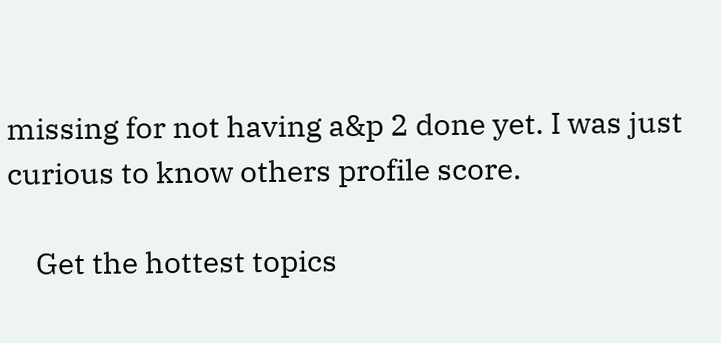missing for not having a&p 2 done yet. I was just curious to know others profile score.

    Get the hottest topics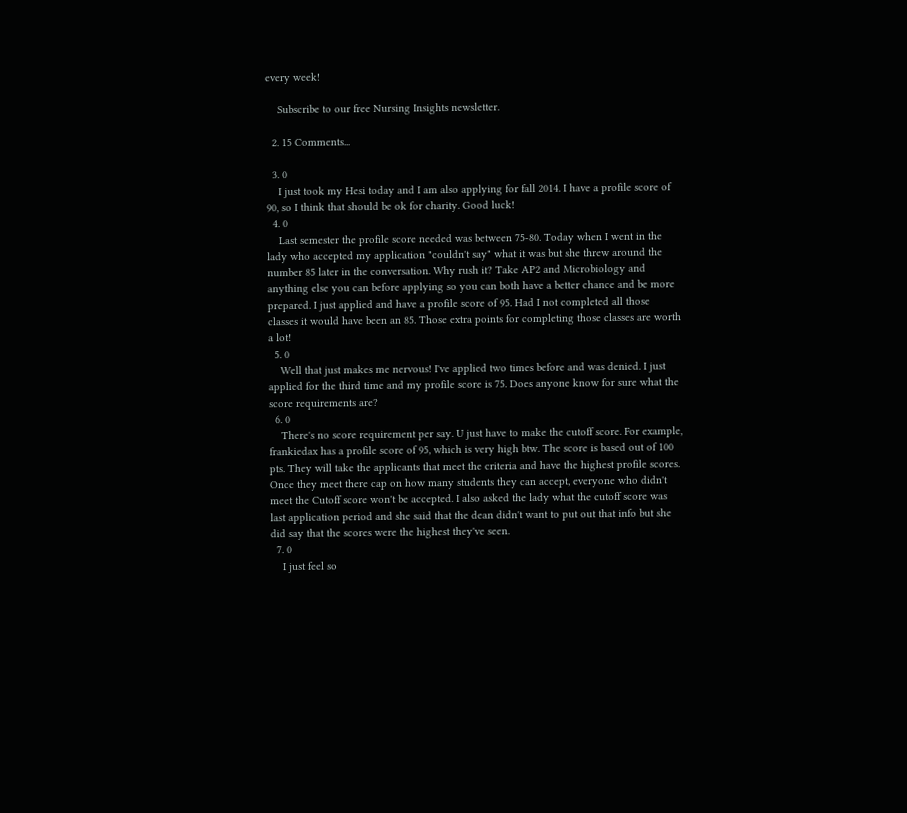every week!

    Subscribe to our free Nursing Insights newsletter.

  2. 15 Comments...

  3. 0
    I just took my Hesi today and I am also applying for fall 2014. I have a profile score of 90, so I think that should be ok for charity. Good luck!
  4. 0
    Last semester the profile score needed was between 75-80. Today when I went in the lady who accepted my application "couldn't say" what it was but she threw around the number 85 later in the conversation. Why rush it? Take AP2 and Microbiology and anything else you can before applying so you can both have a better chance and be more prepared. I just applied and have a profile score of 95. Had I not completed all those classes it would have been an 85. Those extra points for completing those classes are worth a lot!
  5. 0
    Well that just makes me nervous! I've applied two times before and was denied. I just applied for the third time and my profile score is 75. Does anyone know for sure what the score requirements are?
  6. 0
    There's no score requirement per say. U just have to make the cutoff score. For example, frankiedax has a profile score of 95, which is very high btw. The score is based out of 100 pts. They will take the applicants that meet the criteria and have the highest profile scores. Once they meet there cap on how many students they can accept, everyone who didn't meet the Cutoff score won't be accepted. I also asked the lady what the cutoff score was last application period and she said that the dean didn't want to put out that info but she did say that the scores were the highest they've seen.
  7. 0
    I just feel so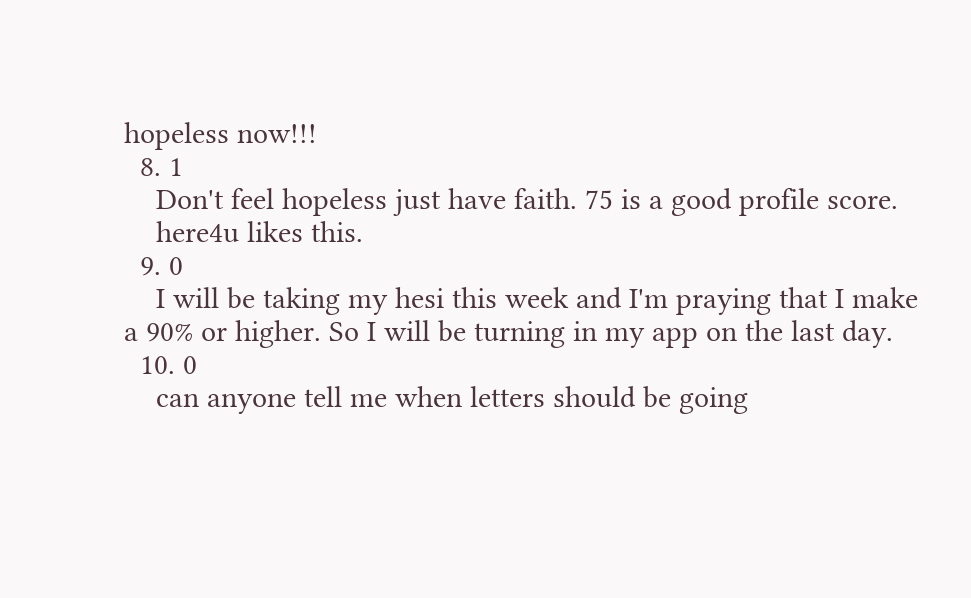hopeless now!!!
  8. 1
    Don't feel hopeless just have faith. 75 is a good profile score.
    here4u likes this.
  9. 0
    I will be taking my hesi this week and I'm praying that I make a 90% or higher. So I will be turning in my app on the last day.
  10. 0
    can anyone tell me when letters should be going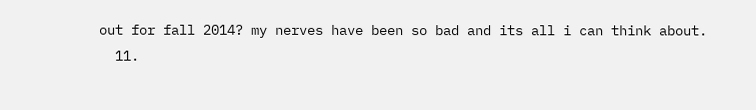out for fall 2014? my nerves have been so bad and its all i can think about.
  11.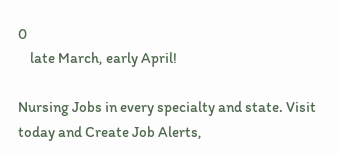0
    late March, early April!

Nursing Jobs in every specialty and state. Visit today and Create Job Alerts,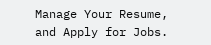Manage Your Resume, and Apply for Jobs.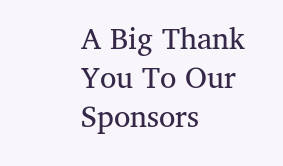A Big Thank You To Our Sponsors